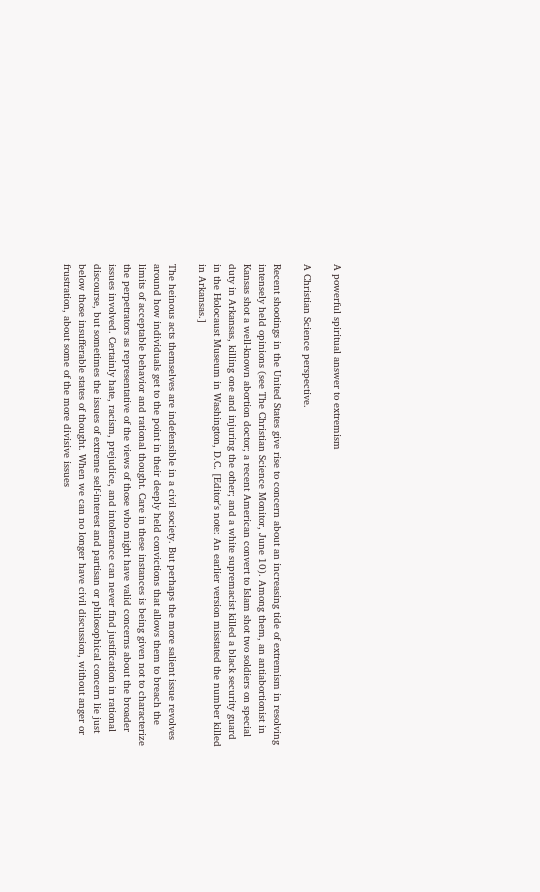A powerful spiritual answer to extremism

A Christian Science perspective.

Recent shootings in the United States give rise to concern about an increasing tide of extremism in resolving intensely held opinions (see The Christian Science Monitor, June 10). Among them, an antiabortionist in Kansas shot a well-known abortion doctor; a recent American convert to Islam shot two soldiers on special
duty in Arkansas, killing one and injuring the other; and a white supremacist killed a black security guard in the Holocaust Museum in Washington, D.C. [Editor's note: An earlier version misstated the number killed in Arkansas.]

The heinous acts themselves are indefensible in a civil society. But perhaps the more salient issue revolves around how individuals get to the point in their deeply held convictions that allows them to breach the limits of acceptable behavior and rational thought. Care in these instances is being given not to characterize the perpetrators as representative of the views of those who might have valid concerns about the broader issues involved. Certainly hate, racism, prejudice, and intolerance can never find justification in rational discourse, but sometimes the issues of extreme self-interest and partisan or philosophical concern lie just below those insufferable states of thought. When we can no longer have civil discussion, without anger or frustration, about some of the more divisive issues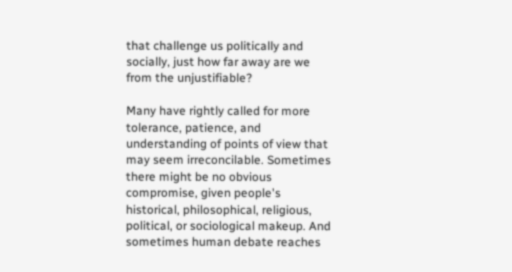that challenge us politically and socially, just how far away are we from the unjustifiable?

Many have rightly called for more tolerance, patience, and understanding of points of view that may seem irreconcilable. Sometimes there might be no obvious compromise, given people's historical, philosophical, religious, political, or sociological makeup. And sometimes human debate reaches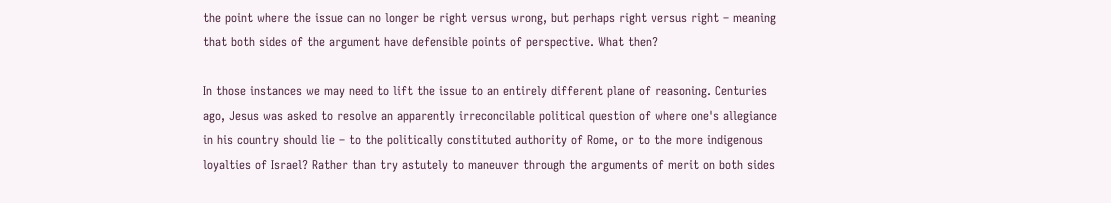the point where the issue can no longer be right versus wrong, but perhaps right versus right – meaning that both sides of the argument have defensible points of perspective. What then?

In those instances we may need to lift the issue to an entirely different plane of reasoning. Centuries ago, Jesus was asked to resolve an apparently irreconcilable political question of where one's allegiance in his country should lie – to the politically constituted authority of Rome, or to the more indigenous loyalties of Israel? Rather than try astutely to maneuver through the arguments of merit on both sides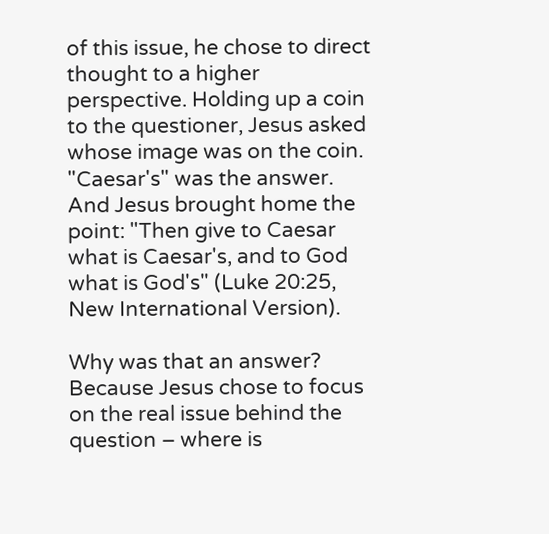of this issue, he chose to direct thought to a higher perspective. Holding up a coin to the questioner, Jesus asked whose image was on the coin. "Caesar's" was the answer. And Jesus brought home the point: "Then give to Caesar what is Caesar's, and to God what is God's" (Luke 20:25, New International Version).

Why was that an answer? Because Jesus chose to focus on the real issue behind the question – where is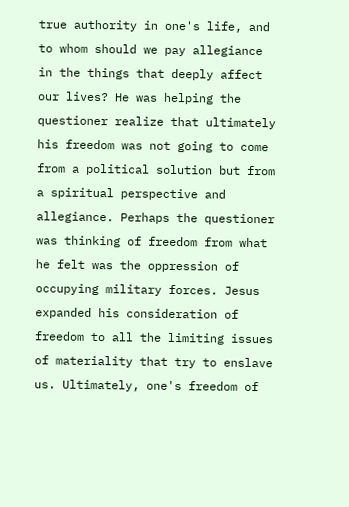true authority in one's life, and to whom should we pay allegiance in the things that deeply affect our lives? He was helping the questioner realize that ultimately his freedom was not going to come from a political solution but from a spiritual perspective and allegiance. Perhaps the questioner was thinking of freedom from what he felt was the oppression of occupying military forces. Jesus expanded his consideration of freedom to all the limiting issues of materiality that try to enslave us. Ultimately, one's freedom of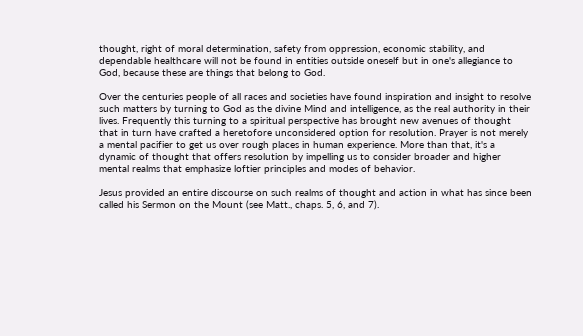thought, right of moral determination, safety from oppression, economic stability, and dependable healthcare will not be found in entities outside oneself but in one's allegiance to God, because these are things that belong to God.

Over the centuries people of all races and societies have found inspiration and insight to resolve such matters by turning to God as the divine Mind and intelligence, as the real authority in their lives. Frequently this turning to a spiritual perspective has brought new avenues of thought that in turn have crafted a heretofore unconsidered option for resolution. Prayer is not merely a mental pacifier to get us over rough places in human experience. More than that, it's a dynamic of thought that offers resolution by impelling us to consider broader and higher mental realms that emphasize loftier principles and modes of behavior.

Jesus provided an entire discourse on such realms of thought and action in what has since been called his Sermon on the Mount (see Matt., chaps. 5, 6, and 7).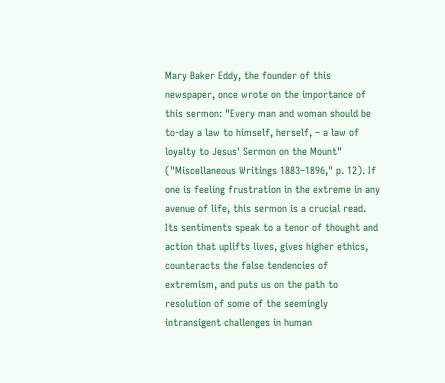Mary Baker Eddy, the founder of this newspaper, once wrote on the importance of this sermon: "Every man and woman should be to-day a law to himself, herself, – a law of loyalty to Jesus' Sermon on the Mount" ("Miscellaneous Writings 1883–1896," p. 12). If one is feeling frustration in the extreme in any avenue of life, this sermon is a crucial read. Its sentiments speak to a tenor of thought and action that uplifts lives, gives higher ethics, counteracts the false tendencies of extremism, and puts us on the path to resolution of some of the seemingly intransigent challenges in human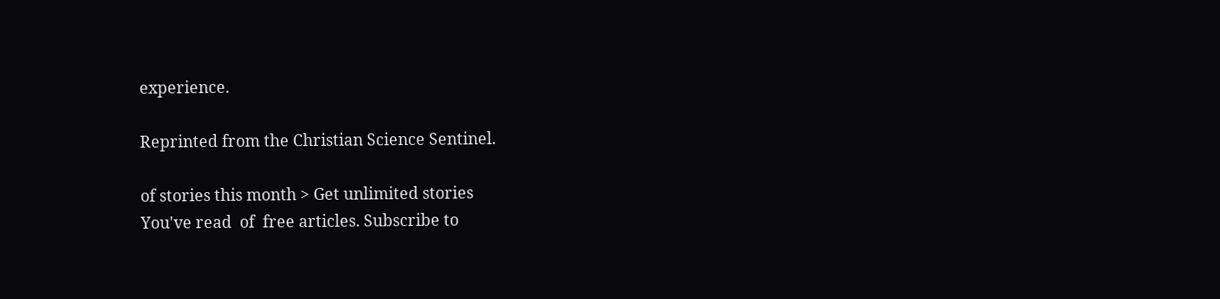experience.

Reprinted from the Christian Science Sentinel.

of stories this month > Get unlimited stories
You've read  of  free articles. Subscribe to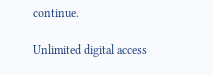continue.

Unlimited digital access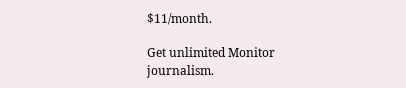$11/month.

Get unlimited Monitor journalism.